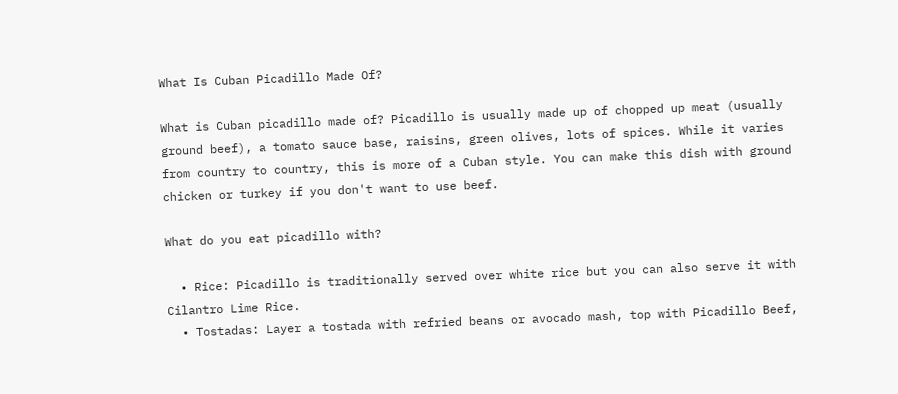What Is Cuban Picadillo Made Of?

What is Cuban picadillo made of? Picadillo is usually made up of chopped up meat (usually ground beef), a tomato sauce base, raisins, green olives, lots of spices. While it varies from country to country, this is more of a Cuban style. You can make this dish with ground chicken or turkey if you don't want to use beef.

What do you eat picadillo with?

  • Rice: Picadillo is traditionally served over white rice but you can also serve it with Cilantro Lime Rice.
  • Tostadas: Layer a tostada with refried beans or avocado mash, top with Picadillo Beef,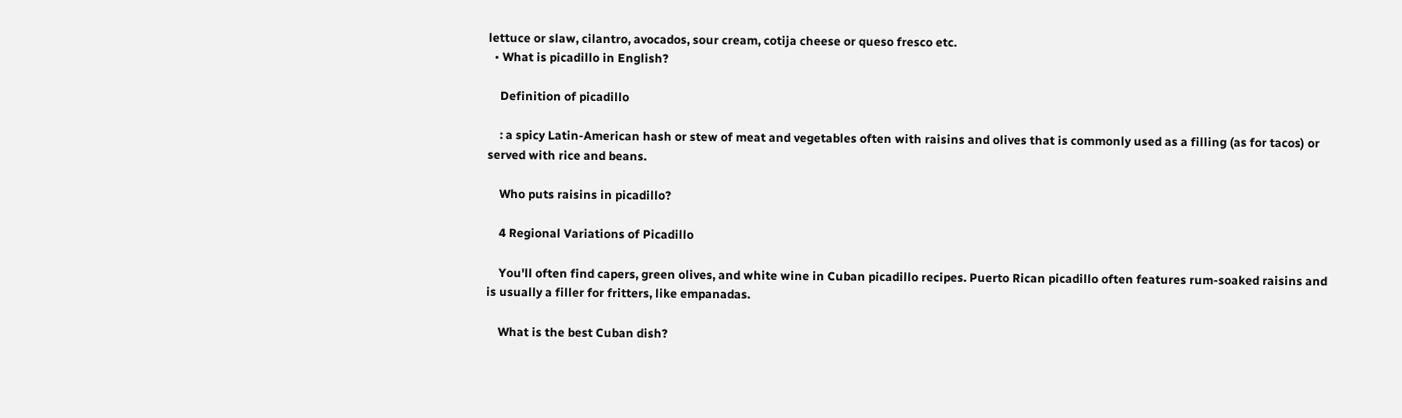lettuce or slaw, cilantro, avocados, sour cream, cotija cheese or queso fresco etc.
  • What is picadillo in English?

    Definition of picadillo

    : a spicy Latin-American hash or stew of meat and vegetables often with raisins and olives that is commonly used as a filling (as for tacos) or served with rice and beans.

    Who puts raisins in picadillo?

    4 Regional Variations of Picadillo

    You'll often find capers, green olives, and white wine in Cuban picadillo recipes. Puerto Rican picadillo often features rum-soaked raisins and is usually a filler for fritters, like empanadas.

    What is the best Cuban dish?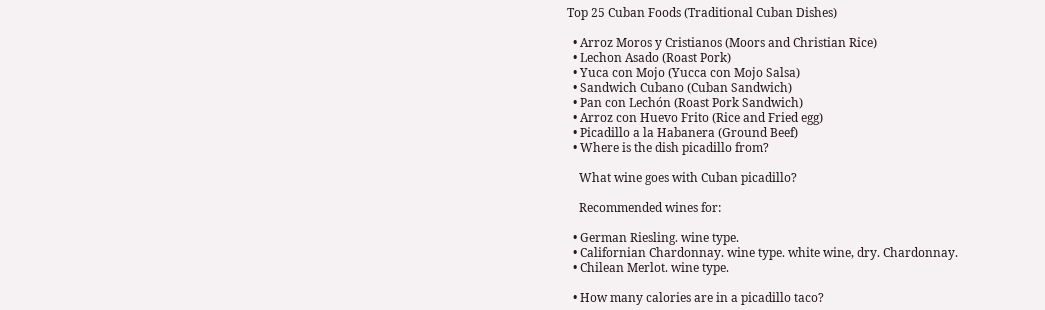Top 25 Cuban Foods (Traditional Cuban Dishes)

  • Arroz Moros y Cristianos (Moors and Christian Rice)
  • Lechon Asado (Roast Pork)
  • Yuca con Mojo (Yucca con Mojo Salsa)
  • Sandwich Cubano (Cuban Sandwich)
  • Pan con Lechón (Roast Pork Sandwich)
  • Arroz con Huevo Frito (Rice and Fried egg)
  • Picadillo a la Habanera (Ground Beef)
  • Where is the dish picadillo from?

    What wine goes with Cuban picadillo?

    Recommended wines for:

  • German Riesling. wine type.
  • Californian Chardonnay. wine type. white wine, dry. Chardonnay.
  • Chilean Merlot. wine type.

  • How many calories are in a picadillo taco?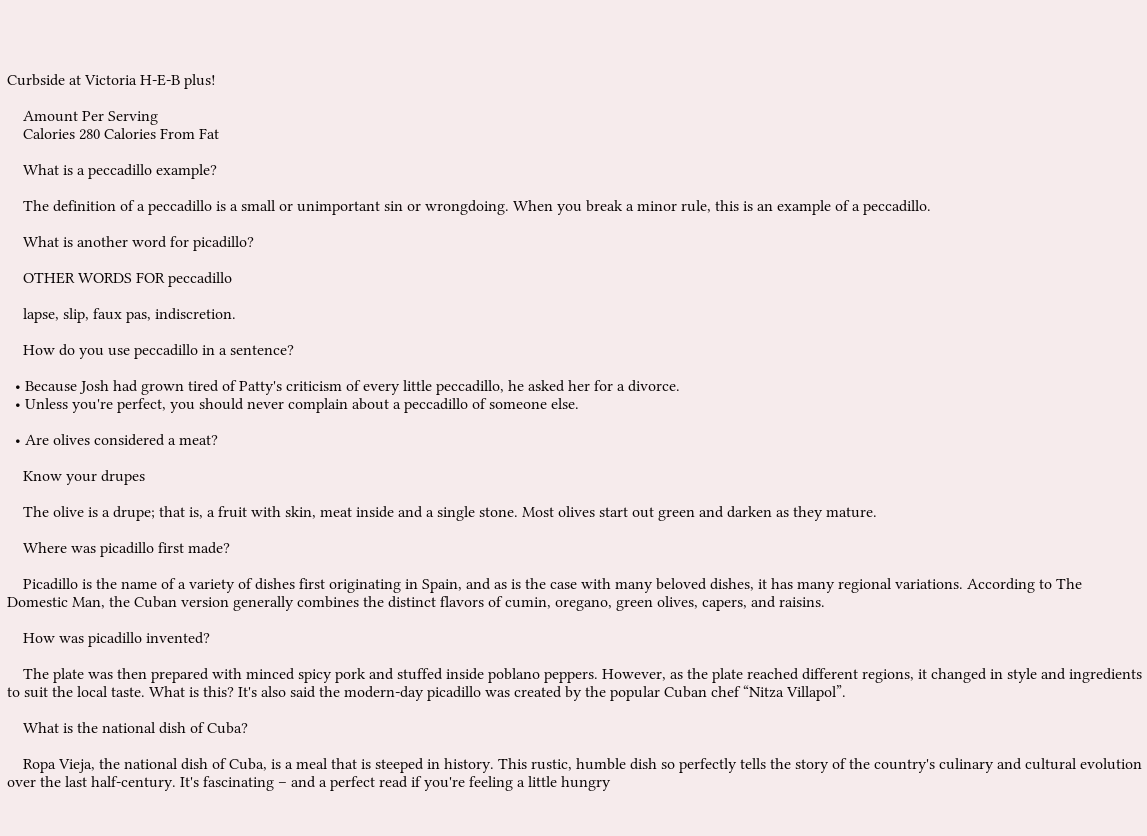Curbside at Victoria H‑E‑B plus!

    Amount Per Serving
    Calories 280 Calories From Fat

    What is a peccadillo example?

    The definition of a peccadillo is a small or unimportant sin or wrongdoing. When you break a minor rule, this is an example of a peccadillo.

    What is another word for picadillo?

    OTHER WORDS FOR peccadillo

    lapse, slip, faux pas, indiscretion.

    How do you use peccadillo in a sentence?

  • Because Josh had grown tired of Patty's criticism of every little peccadillo, he asked her for a divorce.
  • Unless you're perfect, you should never complain about a peccadillo of someone else.

  • Are olives considered a meat?

    Know your drupes

    The olive is a drupe; that is, a fruit with skin, meat inside and a single stone. Most olives start out green and darken as they mature.

    Where was picadillo first made?

    Picadillo is the name of a variety of dishes first originating in Spain, and as is the case with many beloved dishes, it has many regional variations. According to The Domestic Man, the Cuban version generally combines the distinct flavors of cumin, oregano, green olives, capers, and raisins.

    How was picadillo invented?

    The plate was then prepared with minced spicy pork and stuffed inside poblano peppers. However, as the plate reached different regions, it changed in style and ingredients to suit the local taste. What is this? It's also said the modern-day picadillo was created by the popular Cuban chef “Nitza Villapol”.

    What is the national dish of Cuba?

    Ropa Vieja, the national dish of Cuba, is a meal that is steeped in history. This rustic, humble dish so perfectly tells the story of the country's culinary and cultural evolution over the last half-century. It's fascinating – and a perfect read if you're feeling a little hungry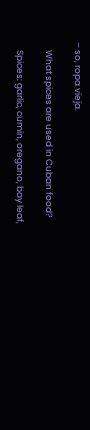– so, ropa vieja.

    What spices are used in Cuban food?

    Spices: garlic, cumin, oregano, bay leaf,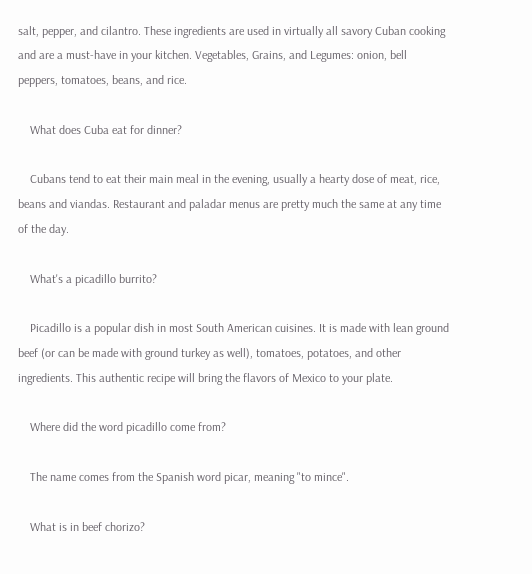salt, pepper, and cilantro. These ingredients are used in virtually all savory Cuban cooking and are a must-have in your kitchen. Vegetables, Grains, and Legumes: onion, bell peppers, tomatoes, beans, and rice.

    What does Cuba eat for dinner?

    Cubans tend to eat their main meal in the evening, usually a hearty dose of meat, rice, beans and viandas. Restaurant and paladar menus are pretty much the same at any time of the day.

    What's a picadillo burrito?

    Picadillo is a popular dish in most South American cuisines. It is made with lean ground beef (or can be made with ground turkey as well), tomatoes, potatoes, and other ingredients. This authentic recipe will bring the flavors of Mexico to your plate.

    Where did the word picadillo come from?

    The name comes from the Spanish word picar, meaning "to mince".

    What is in beef chorizo?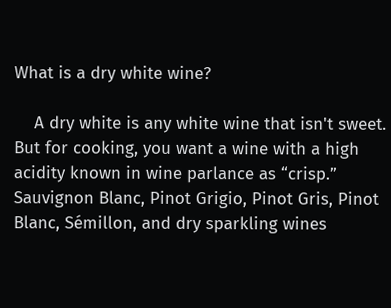What is a dry white wine?

    A dry white is any white wine that isn't sweet. But for cooking, you want a wine with a high acidity known in wine parlance as “crisp.” Sauvignon Blanc, Pinot Grigio, Pinot Gris, Pinot Blanc, Sémillon, and dry sparkling wines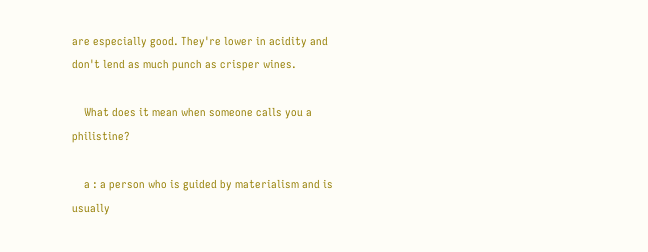are especially good. They're lower in acidity and don't lend as much punch as crisper wines.

    What does it mean when someone calls you a philistine?

    a : a person who is guided by materialism and is usually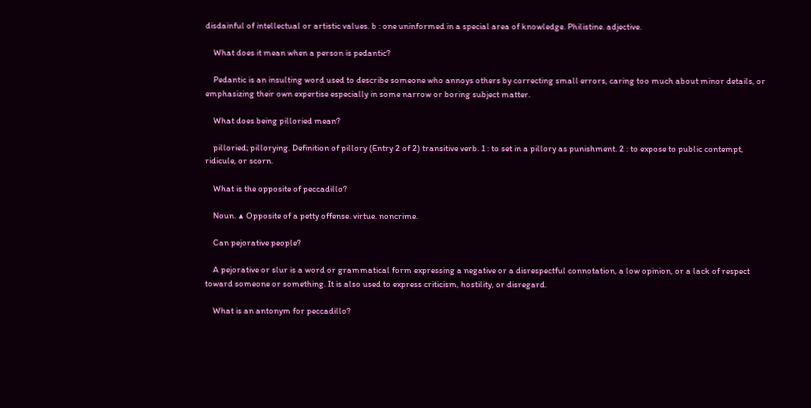disdainful of intellectual or artistic values. b : one uninformed in a special area of knowledge. Philistine. adjective.

    What does it mean when a person is pedantic?

    Pedantic is an insulting word used to describe someone who annoys others by correcting small errors, caring too much about minor details, or emphasizing their own expertise especially in some narrow or boring subject matter.

    What does being pilloried mean?

    pilloried; pillorying. Definition of pillory (Entry 2 of 2) transitive verb. 1 : to set in a pillory as punishment. 2 : to expose to public contempt, ridicule, or scorn.

    What is the opposite of peccadillo?

    Noun. ▲ Opposite of a petty offense. virtue. noncrime.

    Can pejorative people?

    A pejorative or slur is a word or grammatical form expressing a negative or a disrespectful connotation, a low opinion, or a lack of respect toward someone or something. It is also used to express criticism, hostility, or disregard.

    What is an antonym for peccadillo?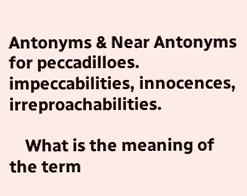Antonyms & Near Antonyms for peccadilloes. impeccabilities, innocences, irreproachabilities.

    What is the meaning of the term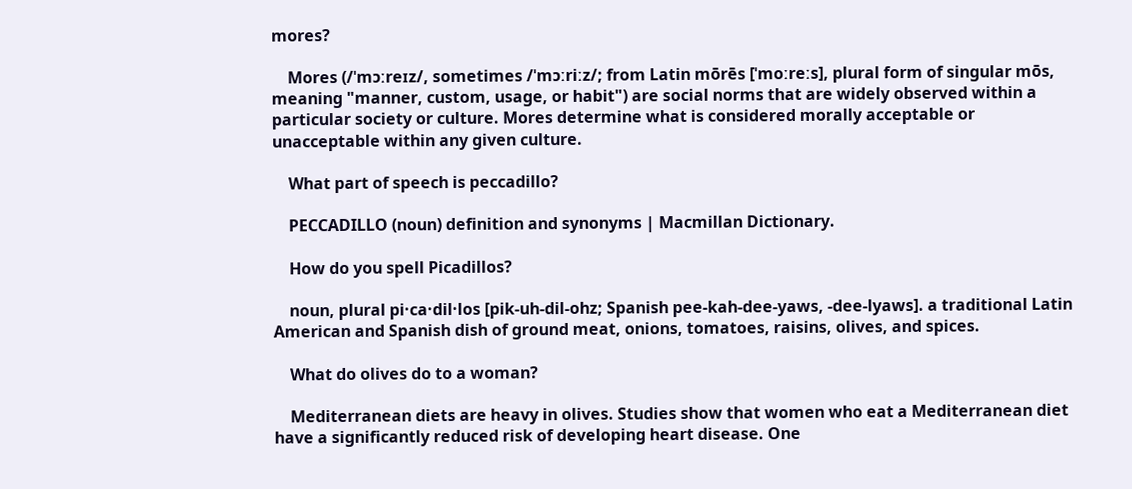mores?

    Mores (/ˈmɔːreɪz/, sometimes /ˈmɔːriːz/; from Latin mōrēs [ˈmoːreːs], plural form of singular mōs, meaning "manner, custom, usage, or habit") are social norms that are widely observed within a particular society or culture. Mores determine what is considered morally acceptable or unacceptable within any given culture.

    What part of speech is peccadillo?

    PECCADILLO (noun) definition and synonyms | Macmillan Dictionary.

    How do you spell Picadillos?

    noun, plural pi·ca·dil·los [pik-uh-dil-ohz; Spanish pee-kah-dee-yaws, ‐dee-lyaws]. a traditional Latin American and Spanish dish of ground meat, onions, tomatoes, raisins, olives, and spices.

    What do olives do to a woman?

    Mediterranean diets are heavy in olives. Studies show that women who eat a Mediterranean diet have a significantly reduced risk of developing heart disease. One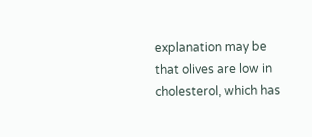explanation may be that olives are low in cholesterol, which has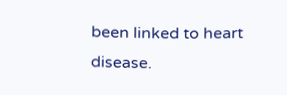been linked to heart disease.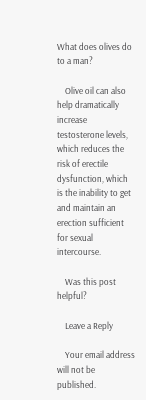What does olives do to a man?

    Olive oil can also help dramatically increase testosterone levels, which reduces the risk of erectile dysfunction, which is the inability to get and maintain an erection sufficient for sexual intercourse.

    Was this post helpful?

    Leave a Reply

    Your email address will not be published.